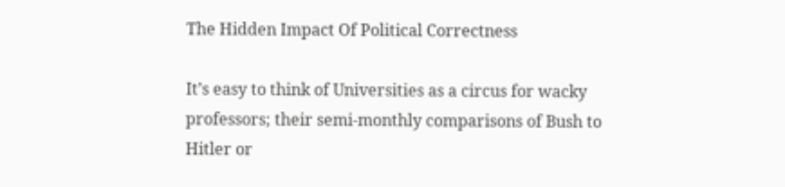The Hidden Impact Of Political Correctness

It’s easy to think of Universities as a circus for wacky professors; their semi-monthly comparisons of Bush to Hitler or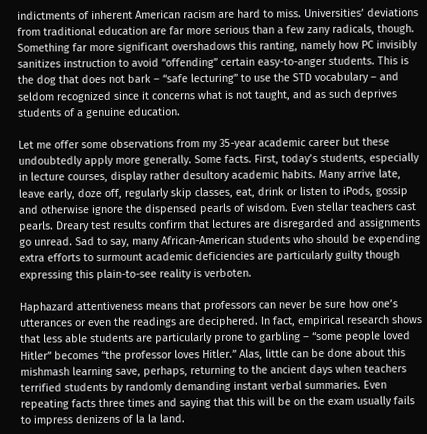indictments of inherent American racism are hard to miss. Universities’ deviations from traditional education are far more serious than a few zany radicals, though. Something far more significant overshadows this ranting, namely how PC invisibly sanitizes instruction to avoid “offending” certain easy-to-anger students. This is the dog that does not bark – “safe lecturing” to use the STD vocabulary – and seldom recognized since it concerns what is not taught, and as such deprives students of a genuine education.

Let me offer some observations from my 35-year academic career but these undoubtedly apply more generally. Some facts. First, today’s students, especially in lecture courses, display rather desultory academic habits. Many arrive late, leave early, doze off, regularly skip classes, eat, drink or listen to iPods, gossip and otherwise ignore the dispensed pearls of wisdom. Even stellar teachers cast pearls. Dreary test results confirm that lectures are disregarded and assignments go unread. Sad to say, many African-American students who should be expending extra efforts to surmount academic deficiencies are particularly guilty though expressing this plain-to-see reality is verboten.

Haphazard attentiveness means that professors can never be sure how one’s utterances or even the readings are deciphered. In fact, empirical research shows that less able students are particularly prone to garbling – “some people loved Hitler” becomes “the professor loves Hitler.” Alas, little can be done about this mishmash learning save, perhaps, returning to the ancient days when teachers terrified students by randomly demanding instant verbal summaries. Even repeating facts three times and saying that this will be on the exam usually fails to impress denizens of la la land.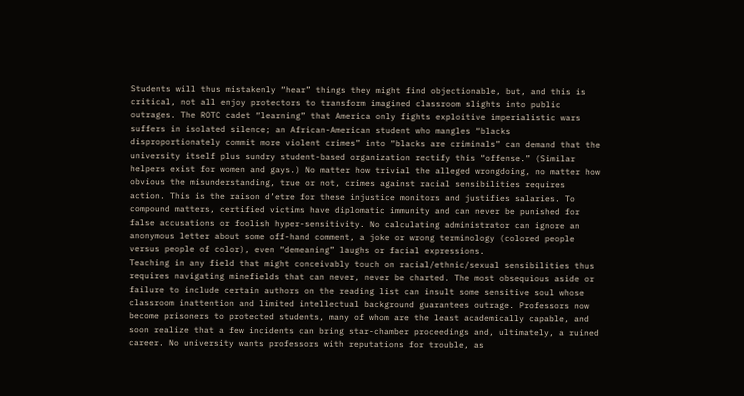Students will thus mistakenly “hear” things they might find objectionable, but, and this is critical, not all enjoy protectors to transform imagined classroom slights into public outrages. The ROTC cadet “learning” that America only fights exploitive imperialistic wars suffers in isolated silence; an African-American student who mangles “blacks disproportionately commit more violent crimes” into “blacks are criminals” can demand that the university itself plus sundry student-based organization rectify this “offense.” (Similar helpers exist for women and gays.) No matter how trivial the alleged wrongdoing, no matter how obvious the misunderstanding, true or not, crimes against racial sensibilities requires action. This is the raison d’etre for these injustice monitors and justifies salaries. To compound matters, certified victims have diplomatic immunity and can never be punished for false accusations or foolish hyper-sensitivity. No calculating administrator can ignore an anonymous letter about some off-hand comment, a joke or wrong terminology (colored people versus people of color), even “demeaning” laughs or facial expressions.
Teaching in any field that might conceivably touch on racial/ethnic/sexual sensibilities thus requires navigating minefields that can never, never be charted. The most obsequious aside or failure to include certain authors on the reading list can insult some sensitive soul whose classroom inattention and limited intellectual background guarantees outrage. Professors now become prisoners to protected students, many of whom are the least academically capable, and soon realize that a few incidents can bring star-chamber proceedings and, ultimately, a ruined career. No university wants professors with reputations for trouble, as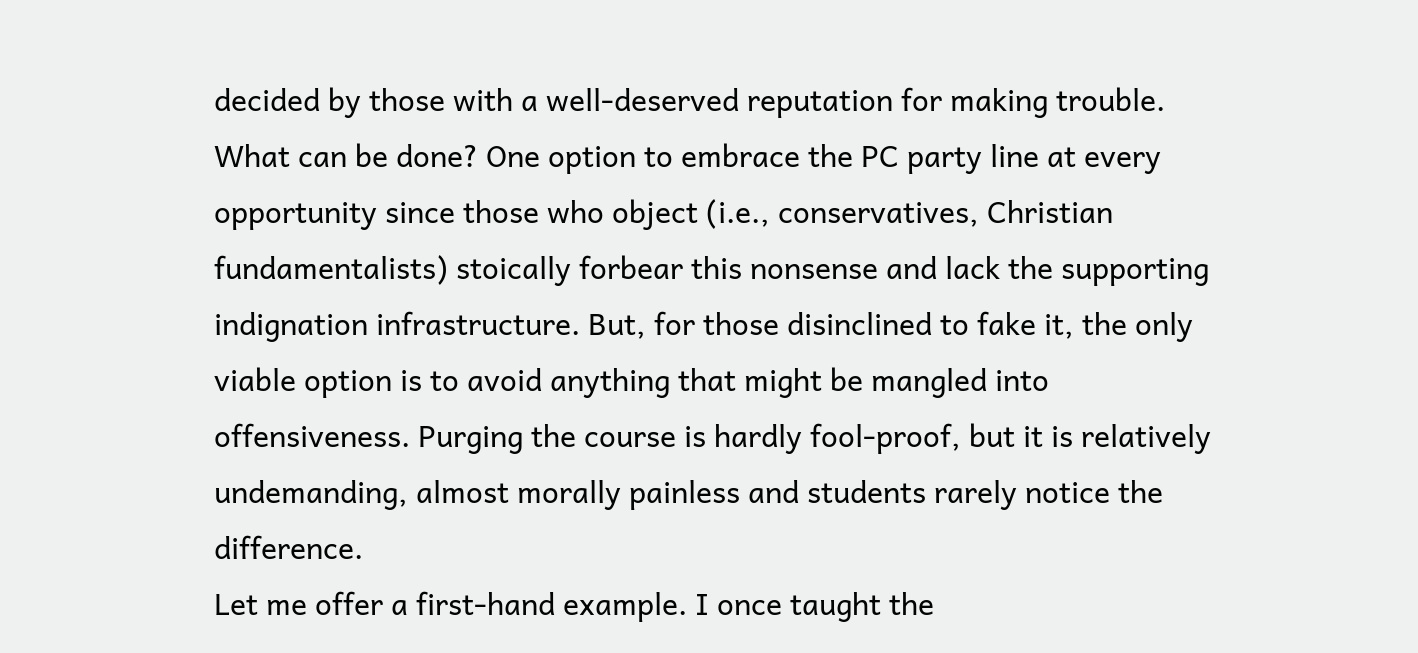decided by those with a well-deserved reputation for making trouble.
What can be done? One option to embrace the PC party line at every opportunity since those who object (i.e., conservatives, Christian fundamentalists) stoically forbear this nonsense and lack the supporting indignation infrastructure. But, for those disinclined to fake it, the only viable option is to avoid anything that might be mangled into offensiveness. Purging the course is hardly fool-proof, but it is relatively undemanding, almost morally painless and students rarely notice the difference.
Let me offer a first-hand example. I once taught the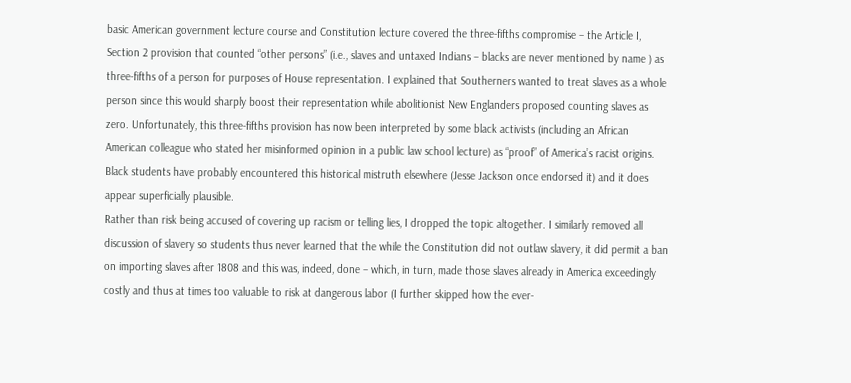basic American government lecture course and Constitution lecture covered the three-fifths compromise – the Article I, Section 2 provision that counted “other persons” (i.e., slaves and untaxed Indians – blacks are never mentioned by name ) as three-fifths of a person for purposes of House representation. I explained that Southerners wanted to treat slaves as a whole person since this would sharply boost their representation while abolitionist New Englanders proposed counting slaves as zero. Unfortunately, this three-fifths provision has now been interpreted by some black activists (including an African American colleague who stated her misinformed opinion in a public law school lecture) as “proof” of America’s racist origins. Black students have probably encountered this historical mistruth elsewhere (Jesse Jackson once endorsed it) and it does appear superficially plausible.
Rather than risk being accused of covering up racism or telling lies, I dropped the topic altogether. I similarly removed all discussion of slavery so students thus never learned that the while the Constitution did not outlaw slavery, it did permit a ban on importing slaves after 1808 and this was, indeed, done – which, in turn, made those slaves already in America exceedingly costly and thus at times too valuable to risk at dangerous labor (I further skipped how the ever-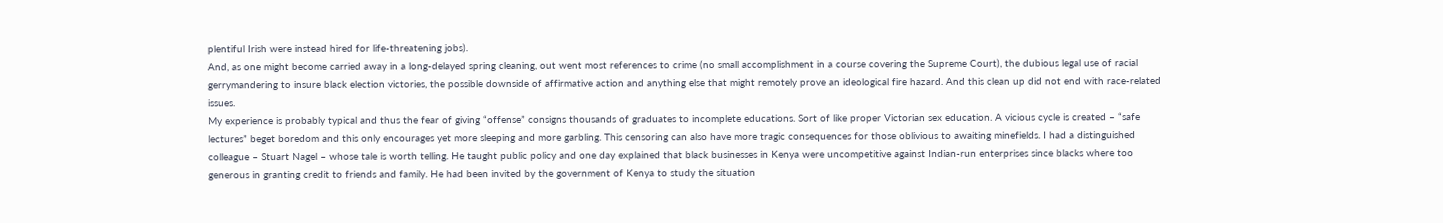plentiful Irish were instead hired for life-threatening jobs).
And, as one might become carried away in a long-delayed spring cleaning, out went most references to crime (no small accomplishment in a course covering the Supreme Court), the dubious legal use of racial gerrymandering to insure black election victories, the possible downside of affirmative action and anything else that might remotely prove an ideological fire hazard. And this clean up did not end with race-related issues.
My experience is probably typical and thus the fear of giving “offense” consigns thousands of graduates to incomplete educations. Sort of like proper Victorian sex education. A vicious cycle is created – “safe lectures” beget boredom and this only encourages yet more sleeping and more garbling. This censoring can also have more tragic consequences for those oblivious to awaiting minefields. I had a distinguished colleague – Stuart Nagel – whose tale is worth telling. He taught public policy and one day explained that black businesses in Kenya were uncompetitive against Indian-run enterprises since blacks where too generous in granting credit to friends and family. He had been invited by the government of Kenya to study the situation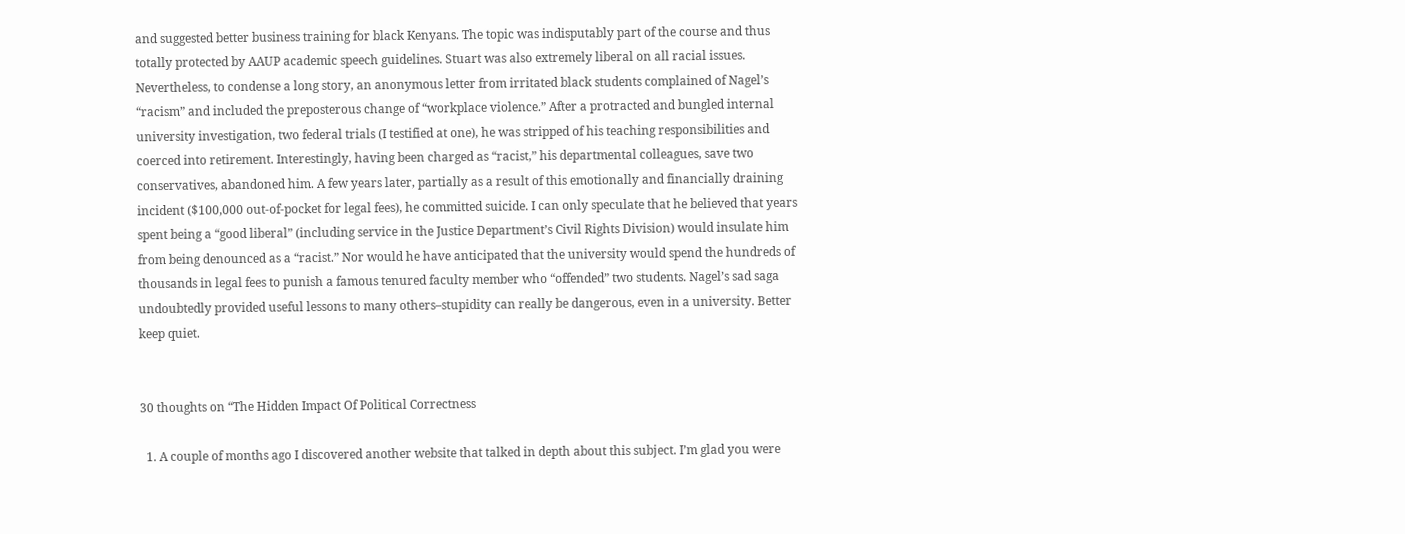and suggested better business training for black Kenyans. The topic was indisputably part of the course and thus totally protected by AAUP academic speech guidelines. Stuart was also extremely liberal on all racial issues.
Nevertheless, to condense a long story, an anonymous letter from irritated black students complained of Nagel’s “racism” and included the preposterous change of “workplace violence.” After a protracted and bungled internal university investigation, two federal trials (I testified at one), he was stripped of his teaching responsibilities and coerced into retirement. Interestingly, having been charged as “racist,” his departmental colleagues, save two conservatives, abandoned him. A few years later, partially as a result of this emotionally and financially draining incident ($100,000 out-of-pocket for legal fees), he committed suicide. I can only speculate that he believed that years spent being a “good liberal” (including service in the Justice Department’s Civil Rights Division) would insulate him from being denounced as a “racist.” Nor would he have anticipated that the university would spend the hundreds of thousands in legal fees to punish a famous tenured faculty member who “offended” two students. Nagel’s sad saga undoubtedly provided useful lessons to many others–stupidity can really be dangerous, even in a university. Better keep quiet.


30 thoughts on “The Hidden Impact Of Political Correctness

  1. A couple of months ago I discovered another website that talked in depth about this subject. I’m glad you were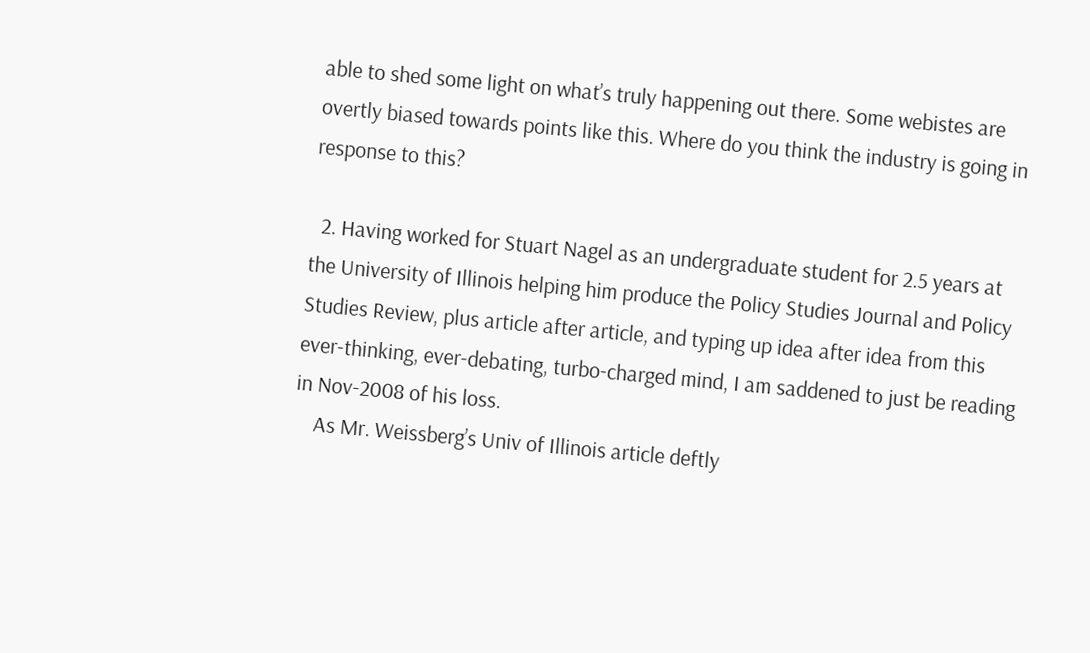able to shed some light on what’s truly happening out there. Some webistes are overtly biased towards points like this. Where do you think the industry is going in response to this?

  2. Having worked for Stuart Nagel as an undergraduate student for 2.5 years at the University of Illinois helping him produce the Policy Studies Journal and Policy Studies Review, plus article after article, and typing up idea after idea from this ever-thinking, ever-debating, turbo-charged mind, I am saddened to just be reading in Nov-2008 of his loss.
    As Mr. Weissberg’s Univ of Illinois article deftly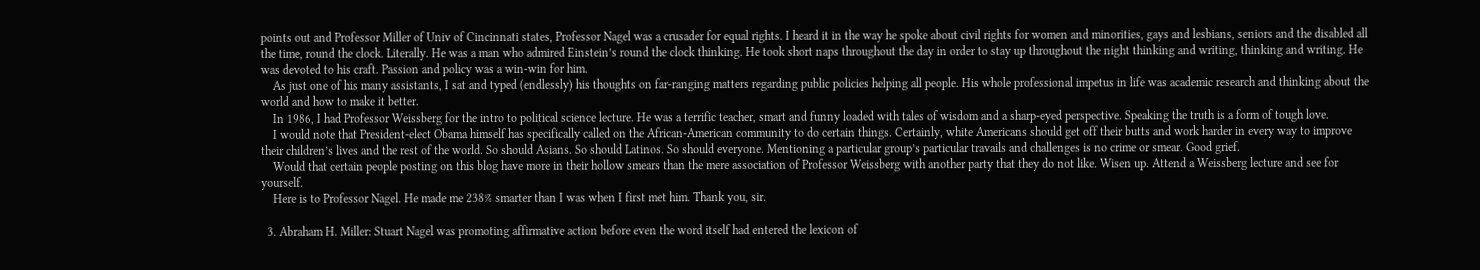points out and Professor Miller of Univ of Cincinnati states, Professor Nagel was a crusader for equal rights. I heard it in the way he spoke about civil rights for women and minorities, gays and lesbians, seniors and the disabled all the time, round the clock. Literally. He was a man who admired Einstein’s round the clock thinking. He took short naps throughout the day in order to stay up throughout the night thinking and writing, thinking and writing. He was devoted to his craft. Passion and policy was a win-win for him.
    As just one of his many assistants, I sat and typed (endlessly) his thoughts on far-ranging matters regarding public policies helping all people. His whole professional impetus in life was academic research and thinking about the world and how to make it better.
    In 1986, I had Professor Weissberg for the intro to political science lecture. He was a terrific teacher, smart and funny loaded with tales of wisdom and a sharp-eyed perspective. Speaking the truth is a form of tough love.
    I would note that President-elect Obama himself has specifically called on the African-American community to do certain things. Certainly, white Americans should get off their butts and work harder in every way to improve their children’s lives and the rest of the world. So should Asians. So should Latinos. So should everyone. Mentioning a particular group’s particular travails and challenges is no crime or smear. Good grief.
    Would that certain people posting on this blog have more in their hollow smears than the mere association of Professor Weissberg with another party that they do not like. Wisen up. Attend a Weissberg lecture and see for yourself.
    Here is to Professor Nagel. He made me 238% smarter than I was when I first met him. Thank you, sir.

  3. Abraham H. Miller: Stuart Nagel was promoting affirmative action before even the word itself had entered the lexicon of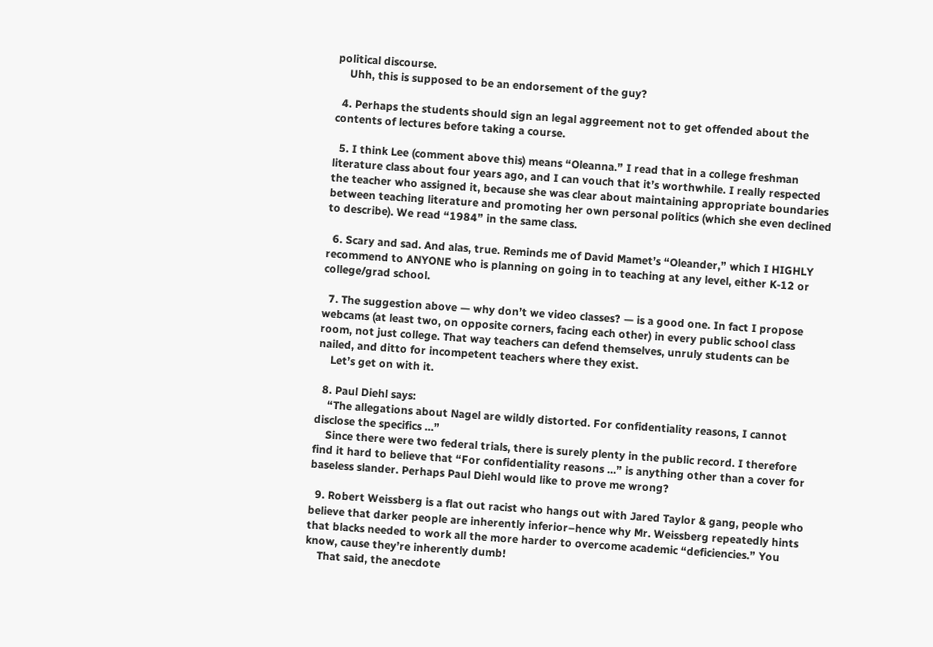political discourse.
    Uhh, this is supposed to be an endorsement of the guy?

  4. Perhaps the students should sign an legal aggreement not to get offended about the contents of lectures before taking a course.

  5. I think Lee (comment above this) means “Oleanna.” I read that in a college freshman literature class about four years ago, and I can vouch that it’s worthwhile. I really respected the teacher who assigned it, because she was clear about maintaining appropriate boundaries between teaching literature and promoting her own personal politics (which she even declined to describe). We read “1984” in the same class.

  6. Scary and sad. And alas, true. Reminds me of David Mamet’s “Oleander,” which I HIGHLY recommend to ANYONE who is planning on going in to teaching at any level, either K-12 or college/grad school.

  7. The suggestion above — why don’t we video classes? — is a good one. In fact I propose webcams (at least two, on opposite corners, facing each other) in every public school class room, not just college. That way teachers can defend themselves, unruly students can be nailed, and ditto for incompetent teachers where they exist.
    Let’s get on with it.

  8. Paul Diehl says:
    “The allegations about Nagel are wildly distorted. For confidentiality reasons, I cannot disclose the specifics …”
    Since there were two federal trials, there is surely plenty in the public record. I therefore find it hard to believe that “For confidentiality reasons …” is anything other than a cover for baseless slander. Perhaps Paul Diehl would like to prove me wrong?

  9. Robert Weissberg is a flat out racist who hangs out with Jared Taylor & gang, people who believe that darker people are inherently inferior–hence why Mr. Weissberg repeatedly hints that blacks needed to work all the more harder to overcome academic “deficiencies.” You know, cause they’re inherently dumb!
    That said, the anecdote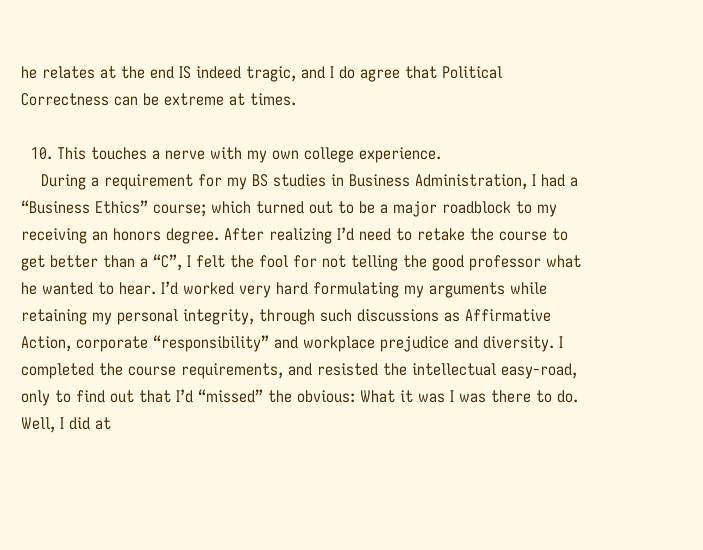he relates at the end IS indeed tragic, and I do agree that Political Correctness can be extreme at times.

  10. This touches a nerve with my own college experience.
    During a requirement for my BS studies in Business Administration, I had a “Business Ethics” course; which turned out to be a major roadblock to my receiving an honors degree. After realizing I’d need to retake the course to get better than a “C”, I felt the fool for not telling the good professor what he wanted to hear. I’d worked very hard formulating my arguments while retaining my personal integrity, through such discussions as Affirmative Action, corporate “responsibility” and workplace prejudice and diversity. I completed the course requirements, and resisted the intellectual easy-road, only to find out that I’d “missed” the obvious: What it was I was there to do. Well, I did at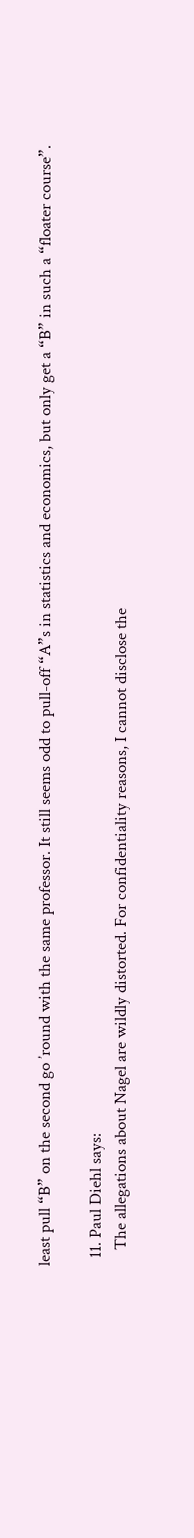least pull “B” on the second go ’round with the same professor. It still seems odd to pull-off “A”s in statistics and economics, but only get a “B” in such a “floater course”.

  11. Paul Diehl says:
    The allegations about Nagel are wildly distorted. For confidentiality reasons, I cannot disclose the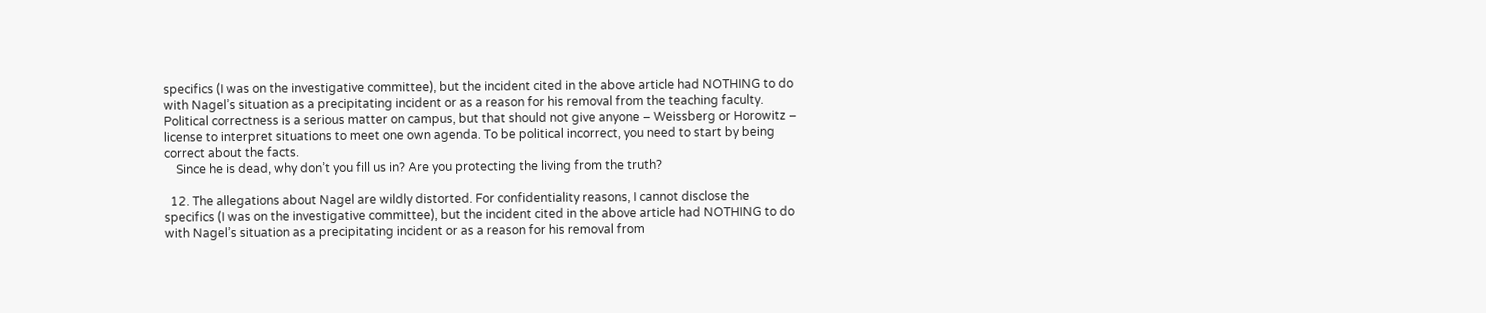specifics (I was on the investigative committee), but the incident cited in the above article had NOTHING to do with Nagel’s situation as a precipitating incident or as a reason for his removal from the teaching faculty. Political correctness is a serious matter on campus, but that should not give anyone – Weissberg or Horowitz – license to interpret situations to meet one own agenda. To be political incorrect, you need to start by being correct about the facts.
    Since he is dead, why don’t you fill us in? Are you protecting the living from the truth?

  12. The allegations about Nagel are wildly distorted. For confidentiality reasons, I cannot disclose the specifics (I was on the investigative committee), but the incident cited in the above article had NOTHING to do with Nagel’s situation as a precipitating incident or as a reason for his removal from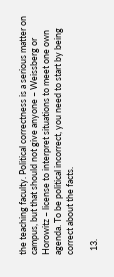the teaching faculty. Political correctness is a serious matter on campus, but that should not give anyone – Weissberg or Horowitz – license to interpret situations to meet one own agenda. To be political incorrect, you need to start by being correct about the facts.

  13.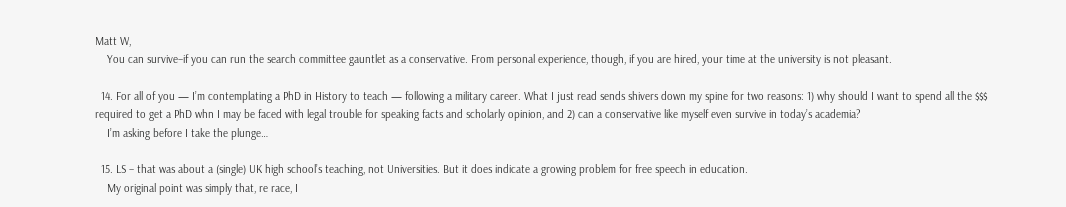Matt W,
    You can survive–if you can run the search committee gauntlet as a conservative. From personal experience, though, if you are hired, your time at the university is not pleasant.

  14. For all of you — I’m contemplating a PhD in History to teach — following a military career. What I just read sends shivers down my spine for two reasons: 1) why should I want to spend all the $$$ required to get a PhD whn I may be faced with legal trouble for speaking facts and scholarly opinion, and 2) can a conservative like myself even survive in today’s academia?
    I’m asking before I take the plunge…

  15. LS – that was about a (single) UK high school’s teaching, not Universities. But it does indicate a growing problem for free speech in education.
    My original point was simply that, re race, I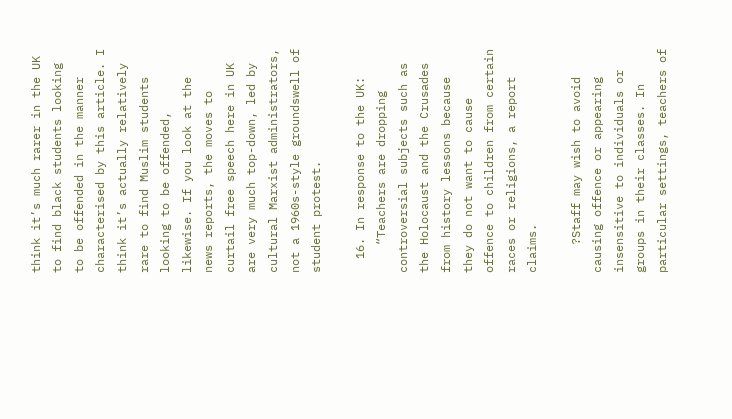think it’s much rarer in the UK to find black students looking to be offended in the manner characterised by this article. I think it’s actually relatively rare to find Muslim students looking to be offended, likewise. If you look at the news reports, the moves to curtail free speech here in UK are very much top-down, led by cultural Marxist administrators, not a 1960s-style groundswell of student protest.

  16. In response to the UK:
    “Teachers are dropping controversial subjects such as the Holocaust and the Crusades from history lessons because they do not want to cause offence to children from certain races or religions, a report claims.

    ?Staff may wish to avoid causing offence or appearing insensitive to individuals or groups in their classes. In particular settings, teachers of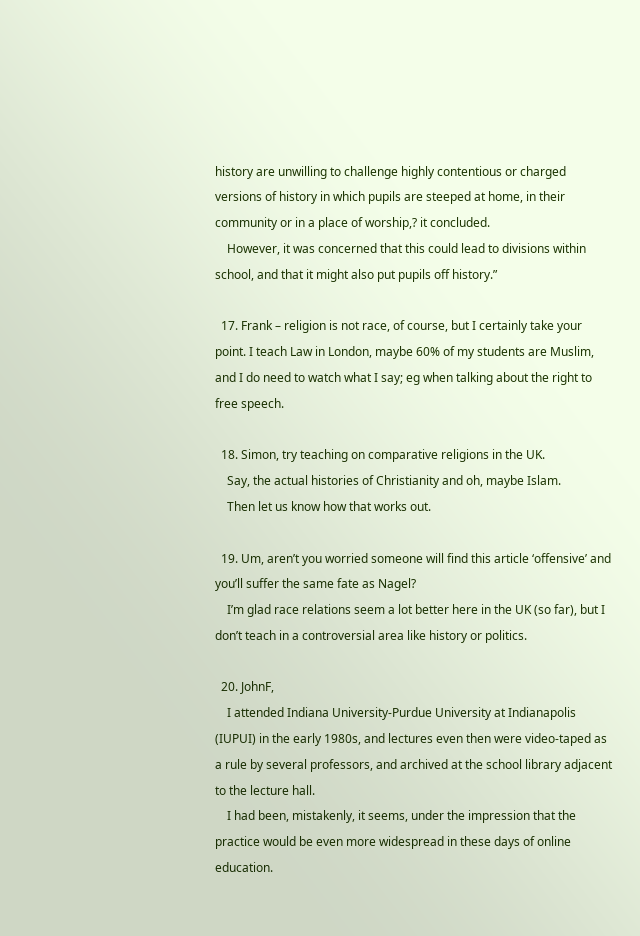history are unwilling to challenge highly contentious or charged versions of history in which pupils are steeped at home, in their community or in a place of worship,? it concluded.
    However, it was concerned that this could lead to divisions within school, and that it might also put pupils off history.”

  17. Frank – religion is not race, of course, but I certainly take your point. I teach Law in London, maybe 60% of my students are Muslim, and I do need to watch what I say; eg when talking about the right to free speech.

  18. Simon, try teaching on comparative religions in the UK.
    Say, the actual histories of Christianity and oh, maybe Islam.
    Then let us know how that works out.

  19. Um, aren’t you worried someone will find this article ‘offensive’ and you’ll suffer the same fate as Nagel?
    I’m glad race relations seem a lot better here in the UK (so far), but I don’t teach in a controversial area like history or politics.

  20. JohnF,
    I attended Indiana University-Purdue University at Indianapolis (IUPUI) in the early 1980s, and lectures even then were video-taped as a rule by several professors, and archived at the school library adjacent to the lecture hall.
    I had been, mistakenly, it seems, under the impression that the practice would be even more widespread in these days of online education.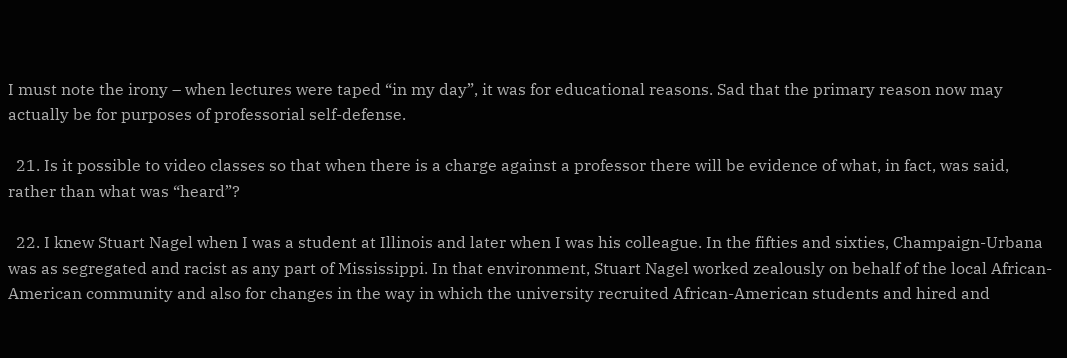I must note the irony – when lectures were taped “in my day”, it was for educational reasons. Sad that the primary reason now may actually be for purposes of professorial self-defense.

  21. Is it possible to video classes so that when there is a charge against a professor there will be evidence of what, in fact, was said, rather than what was “heard”?

  22. I knew Stuart Nagel when I was a student at Illinois and later when I was his colleague. In the fifties and sixties, Champaign-Urbana was as segregated and racist as any part of Mississippi. In that environment, Stuart Nagel worked zealously on behalf of the local African-American community and also for changes in the way in which the university recruited African-American students and hired and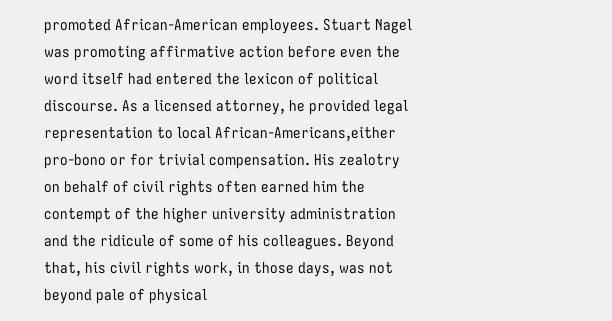promoted African-American employees. Stuart Nagel was promoting affirmative action before even the word itself had entered the lexicon of political discourse. As a licensed attorney, he provided legal representation to local African-Americans,either pro-bono or for trivial compensation. His zealotry on behalf of civil rights often earned him the contempt of the higher university administration and the ridicule of some of his colleagues. Beyond that, his civil rights work, in those days, was not beyond pale of physical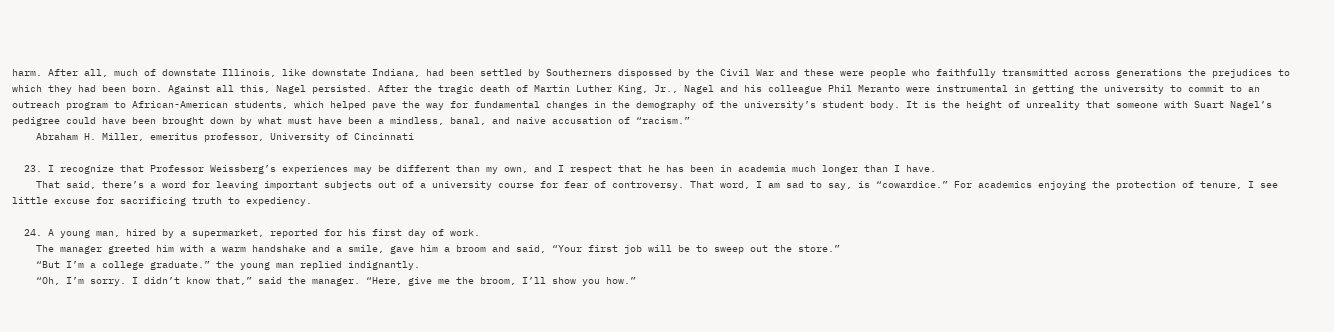harm. After all, much of downstate Illinois, like downstate Indiana, had been settled by Southerners dispossed by the Civil War and these were people who faithfully transmitted across generations the prejudices to which they had been born. Against all this, Nagel persisted. After the tragic death of Martin Luther King, Jr., Nagel and his colleague Phil Meranto were instrumental in getting the university to commit to an outreach program to African-American students, which helped pave the way for fundamental changes in the demography of the university’s student body. It is the height of unreality that someone with Suart Nagel’s pedigree could have been brought down by what must have been a mindless, banal, and naive accusation of “racism.”
    Abraham H. Miller, emeritus professor, University of Cincinnati

  23. I recognize that Professor Weissberg’s experiences may be different than my own, and I respect that he has been in academia much longer than I have.
    That said, there’s a word for leaving important subjects out of a university course for fear of controversy. That word, I am sad to say, is “cowardice.” For academics enjoying the protection of tenure, I see little excuse for sacrificing truth to expediency.

  24. A young man, hired by a supermarket, reported for his first day of work.
    The manager greeted him with a warm handshake and a smile, gave him a broom and said, “Your first job will be to sweep out the store.”
    “But I’m a college graduate.” the young man replied indignantly.
    “Oh, I’m sorry. I didn’t know that,” said the manager. “Here, give me the broom, I’ll show you how.”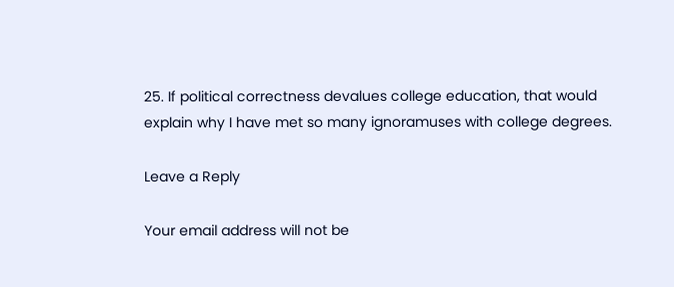25. If political correctness devalues college education, that would explain why I have met so many ignoramuses with college degrees.

Leave a Reply

Your email address will not be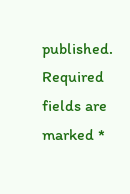published. Required fields are marked *